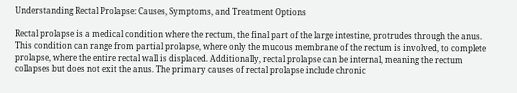Understanding Rectal Prolapse: Causes, Symptoms, and Treatment Options

Rectal prolapse is a medical condition where the rectum, the final part of the large intestine, protrudes through the anus. This condition can range from partial prolapse, where only the mucous membrane of the rectum is involved, to complete prolapse, where the entire rectal wall is displaced. Additionally, rectal prolapse can be internal, meaning the rectum collapses but does not exit the anus. The primary causes of rectal prolapse include chronic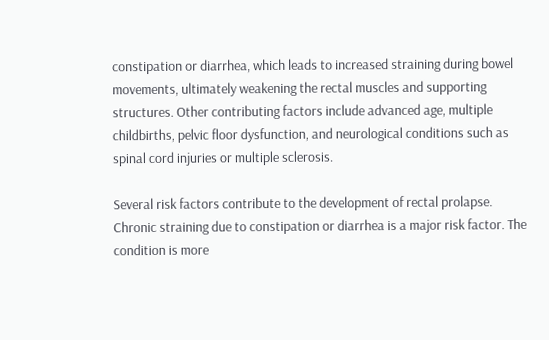constipation or diarrhea, which leads to increased straining during bowel movements, ultimately weakening the rectal muscles and supporting structures. Other contributing factors include advanced age, multiple childbirths, pelvic floor dysfunction, and neurological conditions such as spinal cord injuries or multiple sclerosis.

Several risk factors contribute to the development of rectal prolapse. Chronic straining due to constipation or diarrhea is a major risk factor. The condition is more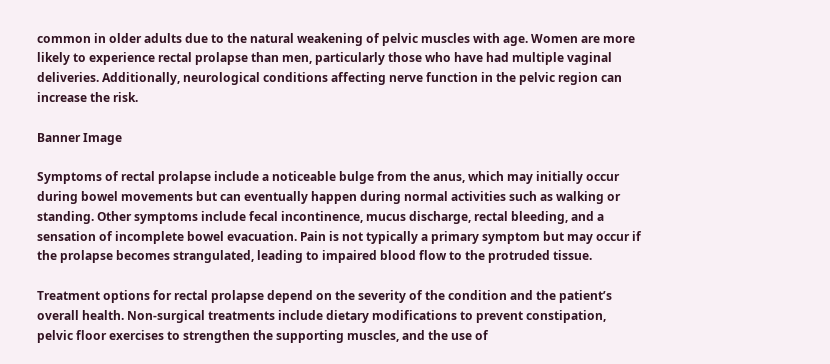common in older adults due to the natural weakening of pelvic muscles with age. Women are more likely to experience rectal prolapse than men, particularly those who have had multiple vaginal deliveries. Additionally, neurological conditions affecting nerve function in the pelvic region can increase the risk.

Banner Image

Symptoms of rectal prolapse include a noticeable bulge from the anus, which may initially occur during bowel movements but can eventually happen during normal activities such as walking or standing. Other symptoms include fecal incontinence, mucus discharge, rectal bleeding, and a sensation of incomplete bowel evacuation. Pain is not typically a primary symptom but may occur if the prolapse becomes strangulated, leading to impaired blood flow to the protruded tissue.

Treatment options for rectal prolapse depend on the severity of the condition and the patient’s overall health. Non-surgical treatments include dietary modifications to prevent constipation, pelvic floor exercises to strengthen the supporting muscles, and the use of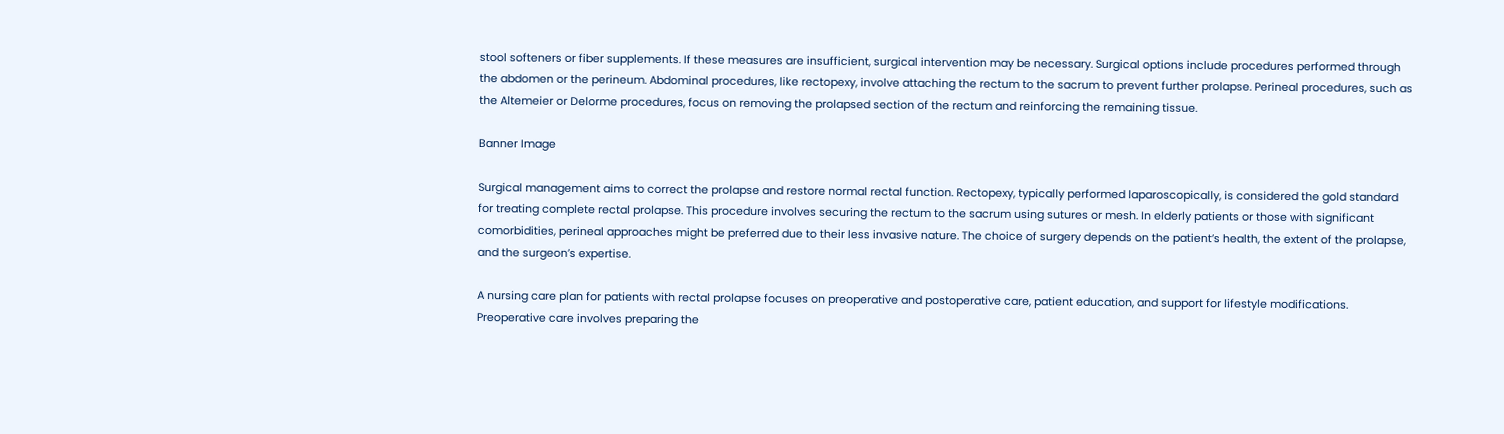stool softeners or fiber supplements. If these measures are insufficient, surgical intervention may be necessary. Surgical options include procedures performed through the abdomen or the perineum. Abdominal procedures, like rectopexy, involve attaching the rectum to the sacrum to prevent further prolapse. Perineal procedures, such as the Altemeier or Delorme procedures, focus on removing the prolapsed section of the rectum and reinforcing the remaining tissue.

Banner Image

Surgical management aims to correct the prolapse and restore normal rectal function. Rectopexy, typically performed laparoscopically, is considered the gold standard for treating complete rectal prolapse. This procedure involves securing the rectum to the sacrum using sutures or mesh. In elderly patients or those with significant comorbidities, perineal approaches might be preferred due to their less invasive nature. The choice of surgery depends on the patient’s health, the extent of the prolapse, and the surgeon’s expertise.

A nursing care plan for patients with rectal prolapse focuses on preoperative and postoperative care, patient education, and support for lifestyle modifications. Preoperative care involves preparing the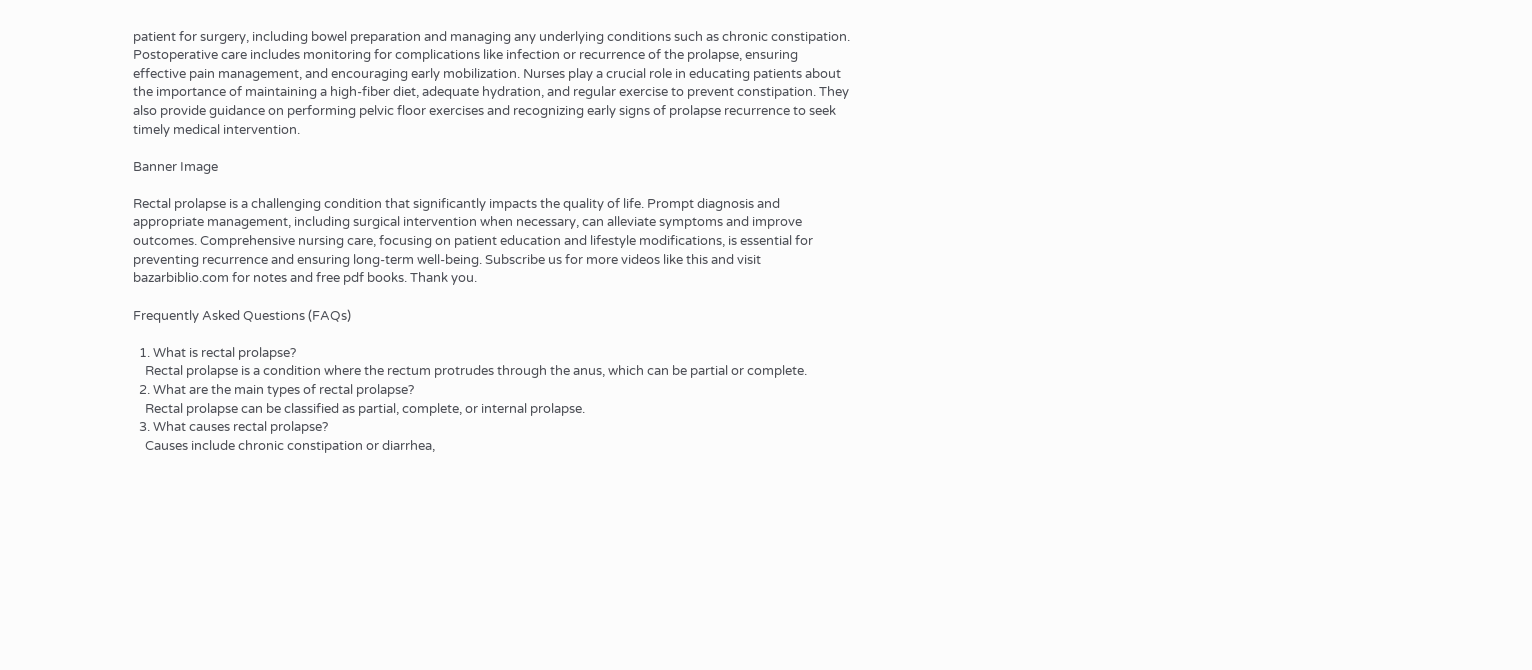patient for surgery, including bowel preparation and managing any underlying conditions such as chronic constipation. Postoperative care includes monitoring for complications like infection or recurrence of the prolapse, ensuring effective pain management, and encouraging early mobilization. Nurses play a crucial role in educating patients about the importance of maintaining a high-fiber diet, adequate hydration, and regular exercise to prevent constipation. They also provide guidance on performing pelvic floor exercises and recognizing early signs of prolapse recurrence to seek timely medical intervention.

Banner Image

Rectal prolapse is a challenging condition that significantly impacts the quality of life. Prompt diagnosis and appropriate management, including surgical intervention when necessary, can alleviate symptoms and improve outcomes. Comprehensive nursing care, focusing on patient education and lifestyle modifications, is essential for preventing recurrence and ensuring long-term well-being. Subscribe us for more videos like this and visit bazarbiblio.com for notes and free pdf books. Thank you.

Frequently Asked Questions (FAQs)

  1. What is rectal prolapse?
    Rectal prolapse is a condition where the rectum protrudes through the anus, which can be partial or complete.
  2. What are the main types of rectal prolapse?
    Rectal prolapse can be classified as partial, complete, or internal prolapse.
  3. What causes rectal prolapse?
    Causes include chronic constipation or diarrhea,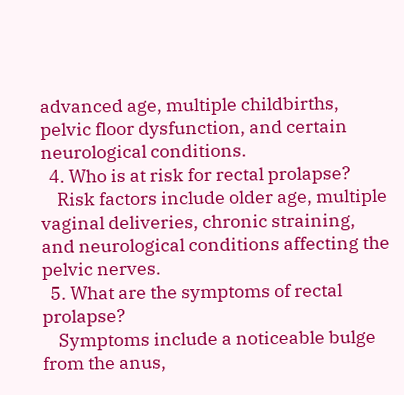advanced age, multiple childbirths, pelvic floor dysfunction, and certain neurological conditions.
  4. Who is at risk for rectal prolapse?
    Risk factors include older age, multiple vaginal deliveries, chronic straining, and neurological conditions affecting the pelvic nerves.
  5. What are the symptoms of rectal prolapse?
    Symptoms include a noticeable bulge from the anus,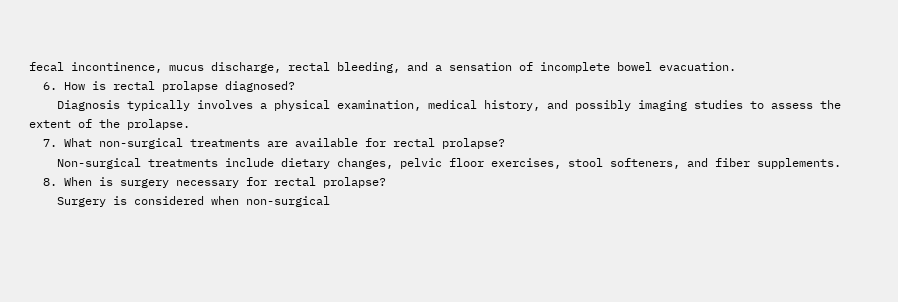fecal incontinence, mucus discharge, rectal bleeding, and a sensation of incomplete bowel evacuation.
  6. How is rectal prolapse diagnosed?
    Diagnosis typically involves a physical examination, medical history, and possibly imaging studies to assess the extent of the prolapse.
  7. What non-surgical treatments are available for rectal prolapse?
    Non-surgical treatments include dietary changes, pelvic floor exercises, stool softeners, and fiber supplements.
  8. When is surgery necessary for rectal prolapse?
    Surgery is considered when non-surgical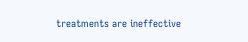treatments are ineffective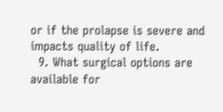or if the prolapse is severe and impacts quality of life.
  9. What surgical options are available for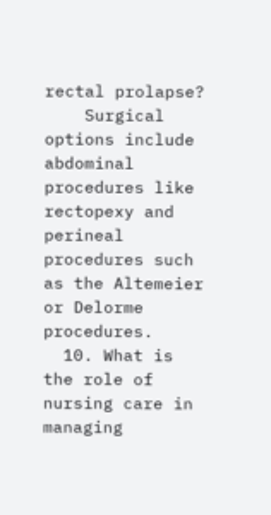rectal prolapse?
    Surgical options include abdominal procedures like rectopexy and perineal procedures such as the Altemeier or Delorme procedures.
  10. What is the role of nursing care in managing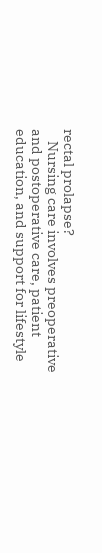rectal prolapse?
    Nursing care involves preoperative and postoperative care, patient education, and support for lifestyle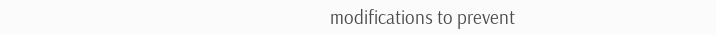modifications to prevent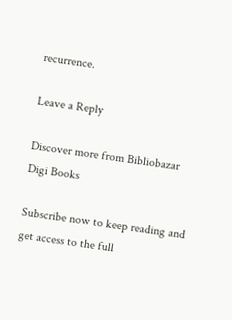recurrence.

Leave a Reply

Discover more from Bibliobazar Digi Books

Subscribe now to keep reading and get access to the full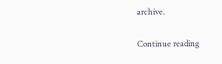archive.

Continue reading